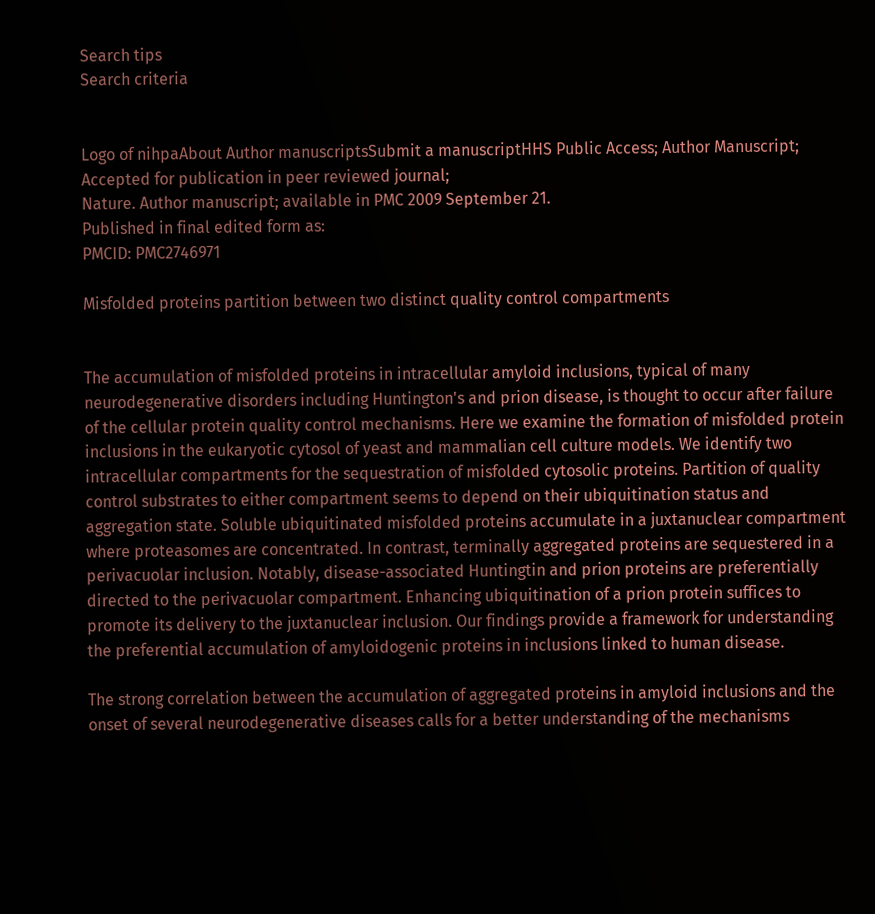Search tips
Search criteria


Logo of nihpaAbout Author manuscriptsSubmit a manuscriptHHS Public Access; Author Manuscript; Accepted for publication in peer reviewed journal;
Nature. Author manuscript; available in PMC 2009 September 21.
Published in final edited form as:
PMCID: PMC2746971

Misfolded proteins partition between two distinct quality control compartments


The accumulation of misfolded proteins in intracellular amyloid inclusions, typical of many neurodegenerative disorders including Huntington's and prion disease, is thought to occur after failure of the cellular protein quality control mechanisms. Here we examine the formation of misfolded protein inclusions in the eukaryotic cytosol of yeast and mammalian cell culture models. We identify two intracellular compartments for the sequestration of misfolded cytosolic proteins. Partition of quality control substrates to either compartment seems to depend on their ubiquitination status and aggregation state. Soluble ubiquitinated misfolded proteins accumulate in a juxtanuclear compartment where proteasomes are concentrated. In contrast, terminally aggregated proteins are sequestered in a perivacuolar inclusion. Notably, disease-associated Huntingtin and prion proteins are preferentially directed to the perivacuolar compartment. Enhancing ubiquitination of a prion protein suffices to promote its delivery to the juxtanuclear inclusion. Our findings provide a framework for understanding the preferential accumulation of amyloidogenic proteins in inclusions linked to human disease.

The strong correlation between the accumulation of aggregated proteins in amyloid inclusions and the onset of several neurodegenerative diseases calls for a better understanding of the mechanisms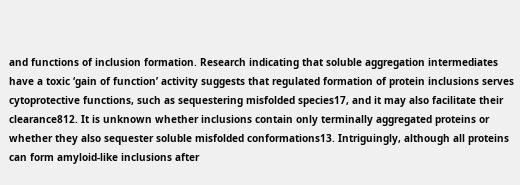and functions of inclusion formation. Research indicating that soluble aggregation intermediates have a toxic ‘gain of function’ activity suggests that regulated formation of protein inclusions serves cytoprotective functions, such as sequestering misfolded species17, and it may also facilitate their clearance812. It is unknown whether inclusions contain only terminally aggregated proteins or whether they also sequester soluble misfolded conformations13. Intriguingly, although all proteins can form amyloid-like inclusions after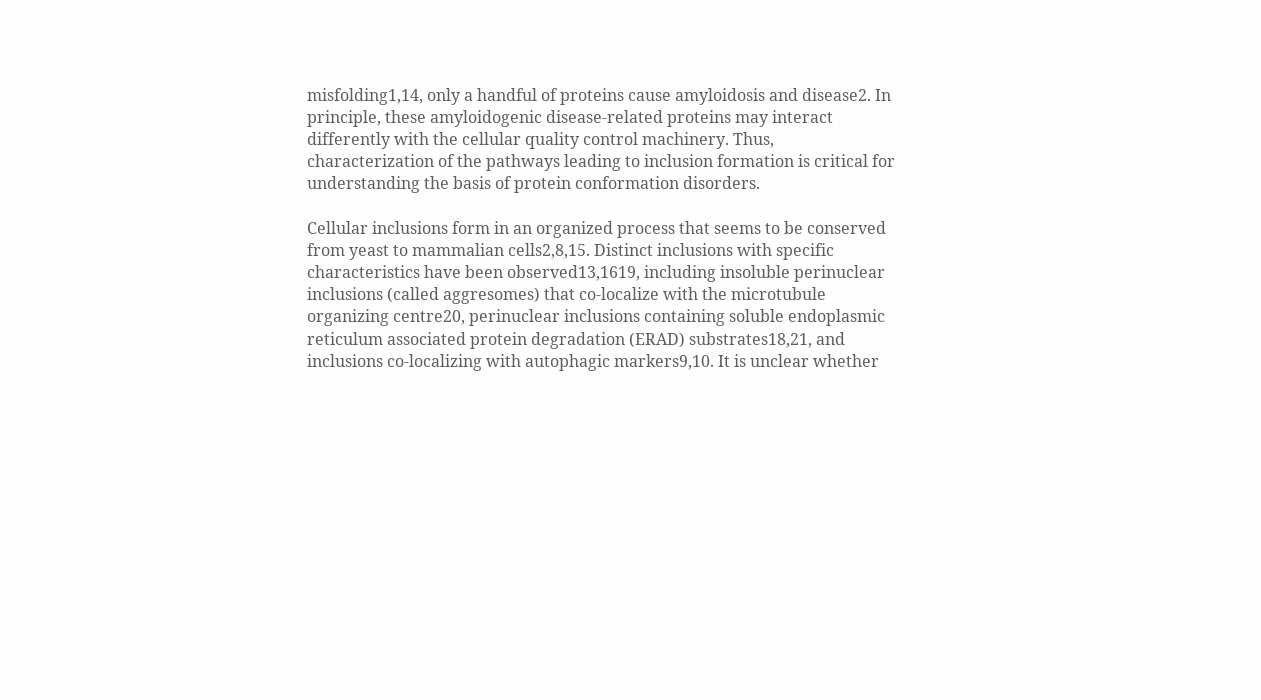misfolding1,14, only a handful of proteins cause amyloidosis and disease2. In principle, these amyloidogenic disease-related proteins may interact differently with the cellular quality control machinery. Thus, characterization of the pathways leading to inclusion formation is critical for understanding the basis of protein conformation disorders.

Cellular inclusions form in an organized process that seems to be conserved from yeast to mammalian cells2,8,15. Distinct inclusions with specific characteristics have been observed13,1619, including insoluble perinuclear inclusions (called aggresomes) that co-localize with the microtubule organizing centre20, perinuclear inclusions containing soluble endoplasmic reticulum associated protein degradation (ERAD) substrates18,21, and inclusions co-localizing with autophagic markers9,10. It is unclear whether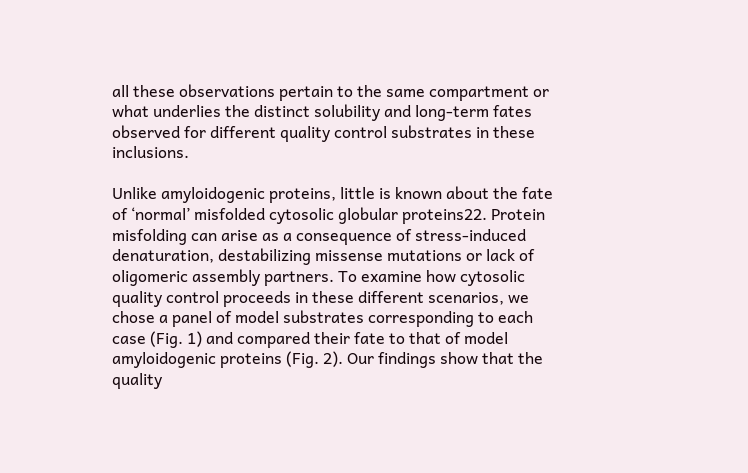all these observations pertain to the same compartment or what underlies the distinct solubility and long-term fates observed for different quality control substrates in these inclusions.

Unlike amyloidogenic proteins, little is known about the fate of ‘normal’ misfolded cytosolic globular proteins22. Protein misfolding can arise as a consequence of stress-induced denaturation, destabilizing missense mutations or lack of oligomeric assembly partners. To examine how cytosolic quality control proceeds in these different scenarios, we chose a panel of model substrates corresponding to each case (Fig. 1) and compared their fate to that of model amyloidogenic proteins (Fig. 2). Our findings show that the quality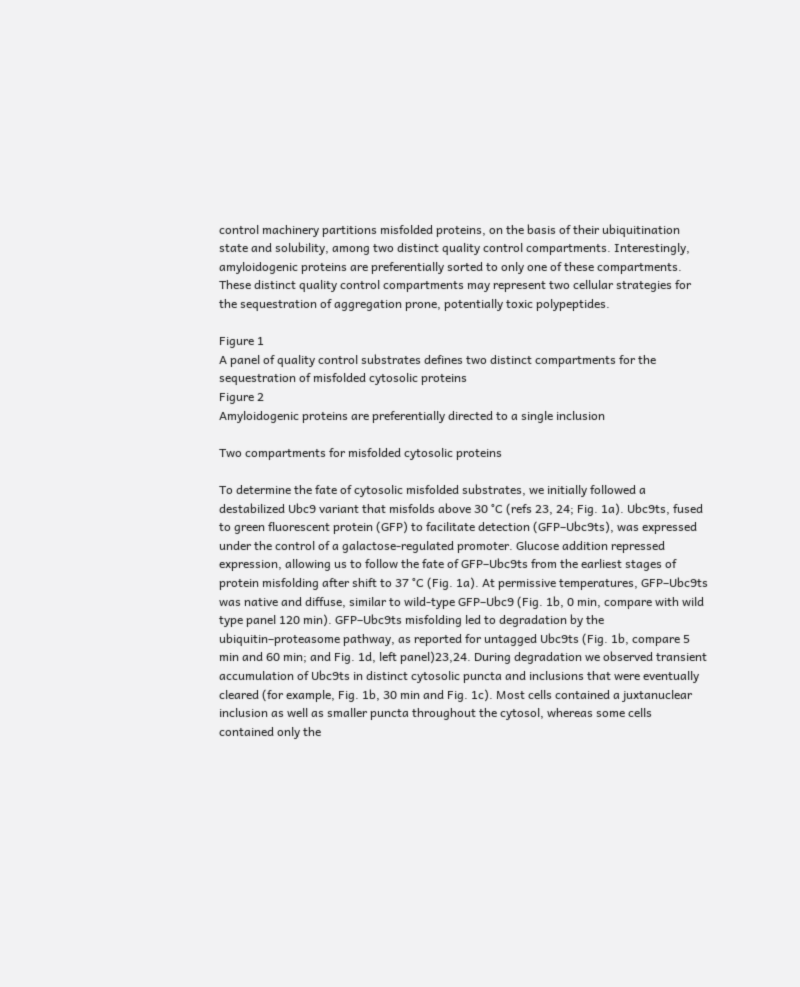control machinery partitions misfolded proteins, on the basis of their ubiquitination state and solubility, among two distinct quality control compartments. Interestingly, amyloidogenic proteins are preferentially sorted to only one of these compartments. These distinct quality control compartments may represent two cellular strategies for the sequestration of aggregation prone, potentially toxic polypeptides.

Figure 1
A panel of quality control substrates defines two distinct compartments for the sequestration of misfolded cytosolic proteins
Figure 2
Amyloidogenic proteins are preferentially directed to a single inclusion

Two compartments for misfolded cytosolic proteins

To determine the fate of cytosolic misfolded substrates, we initially followed a destabilized Ubc9 variant that misfolds above 30 °C (refs 23, 24; Fig. 1a). Ubc9ts, fused to green fluorescent protein (GFP) to facilitate detection (GFP–Ubc9ts), was expressed under the control of a galactose-regulated promoter. Glucose addition repressed expression, allowing us to follow the fate of GFP–Ubc9ts from the earliest stages of protein misfolding after shift to 37 °C (Fig. 1a). At permissive temperatures, GFP–Ubc9ts was native and diffuse, similar to wild-type GFP–Ubc9 (Fig. 1b, 0 min, compare with wild type panel 120 min). GFP–Ubc9ts misfolding led to degradation by the ubiquitin–proteasome pathway, as reported for untagged Ubc9ts (Fig. 1b, compare 5 min and 60 min; and Fig. 1d, left panel)23,24. During degradation we observed transient accumulation of Ubc9ts in distinct cytosolic puncta and inclusions that were eventually cleared (for example, Fig. 1b, 30 min and Fig. 1c). Most cells contained a juxtanuclear inclusion as well as smaller puncta throughout the cytosol, whereas some cells contained only the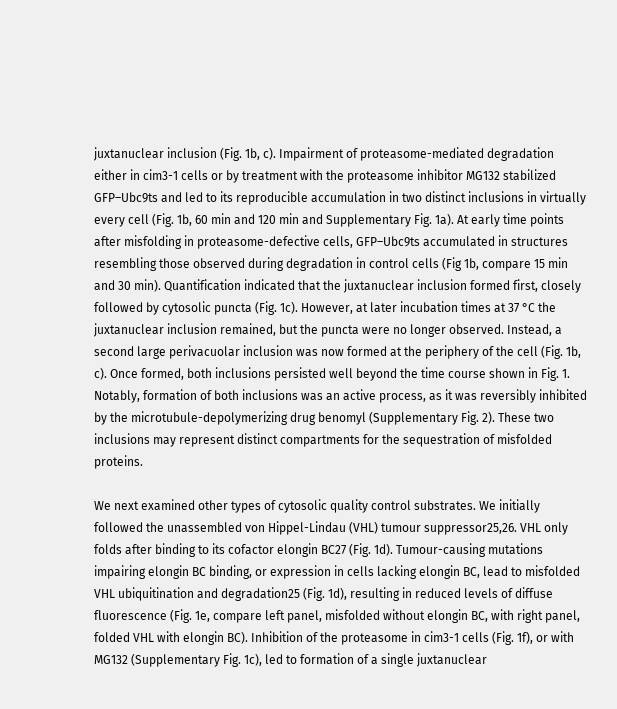juxtanuclear inclusion (Fig. 1b, c). Impairment of proteasome-mediated degradation either in cim3-1 cells or by treatment with the proteasome inhibitor MG132 stabilized GFP–Ubc9ts and led to its reproducible accumulation in two distinct inclusions in virtually every cell (Fig. 1b, 60 min and 120 min and Supplementary Fig. 1a). At early time points after misfolding in proteasome-defective cells, GFP–Ubc9ts accumulated in structures resembling those observed during degradation in control cells (Fig 1b, compare 15 min and 30 min). Quantification indicated that the juxtanuclear inclusion formed first, closely followed by cytosolic puncta (Fig. 1c). However, at later incubation times at 37 °C the juxtanuclear inclusion remained, but the puncta were no longer observed. Instead, a second large perivacuolar inclusion was now formed at the periphery of the cell (Fig. 1b, c). Once formed, both inclusions persisted well beyond the time course shown in Fig. 1. Notably, formation of both inclusions was an active process, as it was reversibly inhibited by the microtubule-depolymerizing drug benomyl (Supplementary Fig. 2). These two inclusions may represent distinct compartments for the sequestration of misfolded proteins.

We next examined other types of cytosolic quality control substrates. We initially followed the unassembled von Hippel-Lindau (VHL) tumour suppressor25,26. VHL only folds after binding to its cofactor elongin BC27 (Fig. 1d). Tumour-causing mutations impairing elongin BC binding, or expression in cells lacking elongin BC, lead to misfolded VHL ubiquitination and degradation25 (Fig. 1d), resulting in reduced levels of diffuse fluorescence (Fig. 1e, compare left panel, misfolded without elongin BC, with right panel, folded VHL with elongin BC). Inhibition of the proteasome in cim3-1 cells (Fig. 1f), or with MG132 (Supplementary Fig. 1c), led to formation of a single juxtanuclear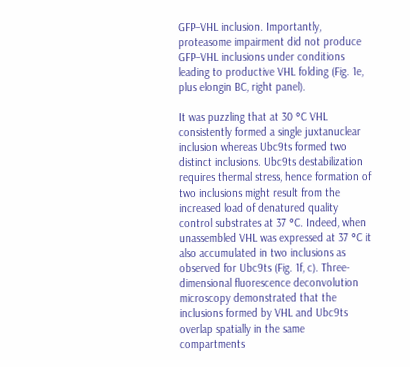GFP–VHL inclusion. Importantly, proteasome impairment did not produce GFP–VHL inclusions under conditions leading to productive VHL folding (Fig. 1e, plus elongin BC, right panel).

It was puzzling that at 30 °C VHL consistently formed a single juxtanuclear inclusion whereas Ubc9ts formed two distinct inclusions. Ubc9ts destabilization requires thermal stress, hence formation of two inclusions might result from the increased load of denatured quality control substrates at 37 °C. Indeed, when unassembled VHL was expressed at 37 °C it also accumulated in two inclusions as observed for Ubc9ts (Fig. 1f, c). Three-dimensional fluorescence deconvolution microscopy demonstrated that the inclusions formed by VHL and Ubc9ts overlap spatially in the same compartments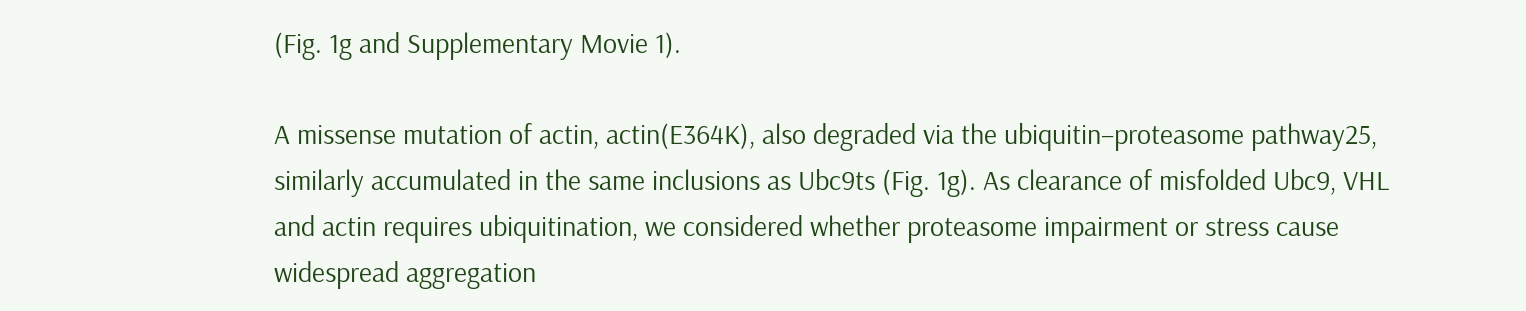(Fig. 1g and Supplementary Movie 1).

A missense mutation of actin, actin(E364K), also degraded via the ubiquitin–proteasome pathway25, similarly accumulated in the same inclusions as Ubc9ts (Fig. 1g). As clearance of misfolded Ubc9, VHL and actin requires ubiquitination, we considered whether proteasome impairment or stress cause widespread aggregation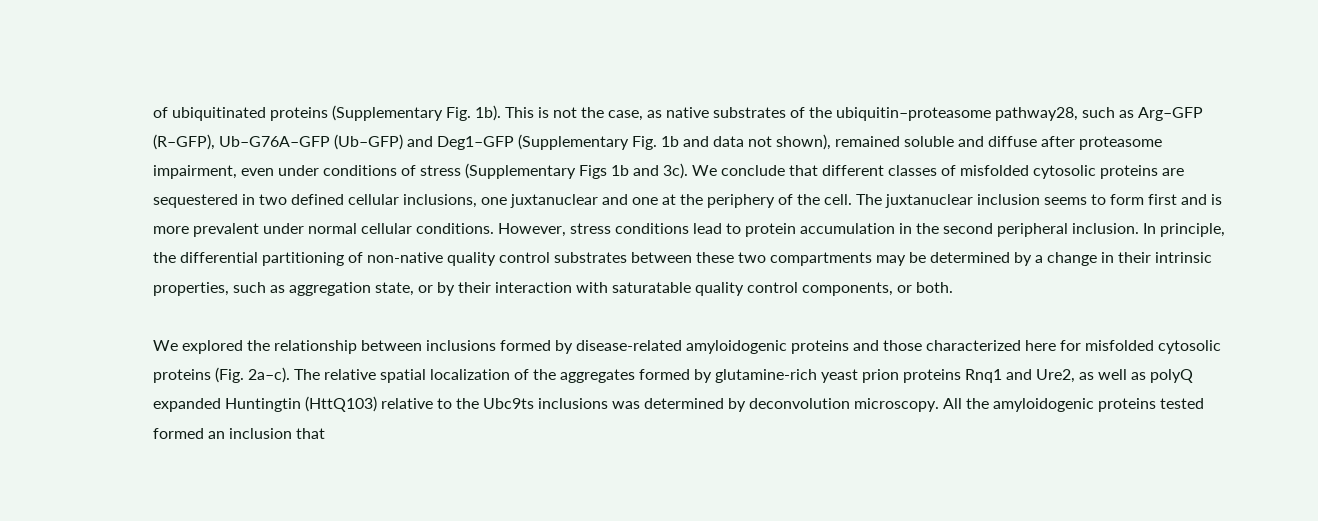of ubiquitinated proteins (Supplementary Fig. 1b). This is not the case, as native substrates of the ubiquitin–proteasome pathway28, such as Arg–GFP (R–GFP), Ub–G76A–GFP (Ub–GFP) and Deg1–GFP (Supplementary Fig. 1b and data not shown), remained soluble and diffuse after proteasome impairment, even under conditions of stress (Supplementary Figs 1b and 3c). We conclude that different classes of misfolded cytosolic proteins are sequestered in two defined cellular inclusions, one juxtanuclear and one at the periphery of the cell. The juxtanuclear inclusion seems to form first and is more prevalent under normal cellular conditions. However, stress conditions lead to protein accumulation in the second peripheral inclusion. In principle, the differential partitioning of non-native quality control substrates between these two compartments may be determined by a change in their intrinsic properties, such as aggregation state, or by their interaction with saturatable quality control components, or both.

We explored the relationship between inclusions formed by disease-related amyloidogenic proteins and those characterized here for misfolded cytosolic proteins (Fig. 2a–c). The relative spatial localization of the aggregates formed by glutamine-rich yeast prion proteins Rnq1 and Ure2, as well as polyQ expanded Huntingtin (HttQ103) relative to the Ubc9ts inclusions was determined by deconvolution microscopy. All the amyloidogenic proteins tested formed an inclusion that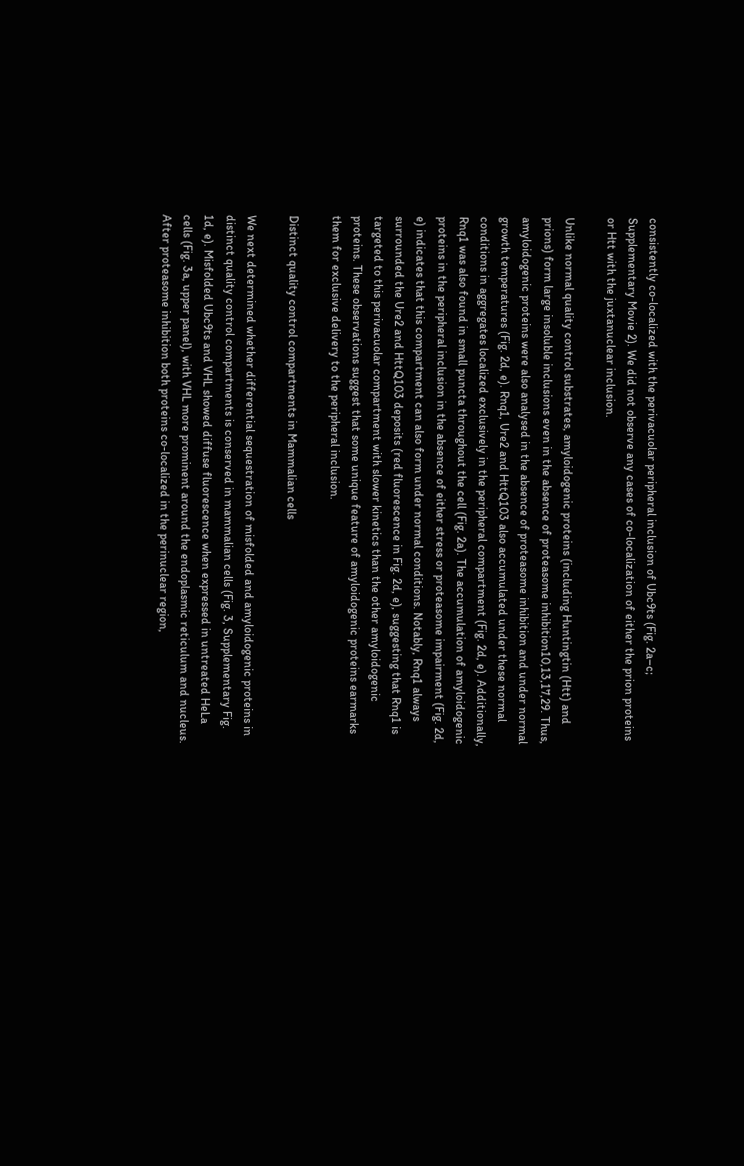consistently co-localized with the perivacuolar peripheral inclusion of Ubc9ts (Fig. 2a–c; Supplementary Movie 2). We did not observe any cases of co-localization of either the prion proteins or Htt with the juxtanuclear inclusion.

Unlike normal quality control substrates, amyloidogenic proteins (including Huntingtin (Htt) and prions) form large insoluble inclusions even in the absence of proteasome inhibition10,13,17,29. Thus, amyloidogenic proteins were also analysed in the absence of proteasome inhibition and under normal growth temperatures (Fig. 2d, e). Rnq1, Ure2 and HttQ103 also accumulated under these normal conditions in aggregates localized exclusively in the peripheral compartment (Fig. 2d, e). Additionally, Rnq1 was also found in small puncta throughout the cell (Fig. 2a). The accumulation of amyloidogenic proteins in the peripheral inclusion in the absence of either stress or proteasome impairment (Fig. 2d, e) indicates that this compartment can also form under normal conditions. Notably, Rnq1 always surrounded the Ure2 and HttQ103 deposits (red fluorescence in Fig. 2d, e), suggesting that Rnq1 is targeted to this perivacuolar compartment with slower kinetics than the other amyloidogenic proteins. These observations suggest that some unique feature of amyloidogenic proteins earmarks them for exclusive delivery to the peripheral inclusion.

Distinct quality control compartments in Mammalian cells

We next determined whether differential sequestration of misfolded and amyloidogenic proteins in distinct quality control compartments is conserved in mammalian cells (Fig. 3, Supplementary Fig. 1d, e). Misfolded Ubc9ts and VHL showed diffuse fluorescence when expressed in untreated HeLa cells (Fig. 3a, upper panel), with VHL more prominent around the endoplasmic reticulum and nucleus. After proteasome inhibition both proteins co-localized in the perinuclear region,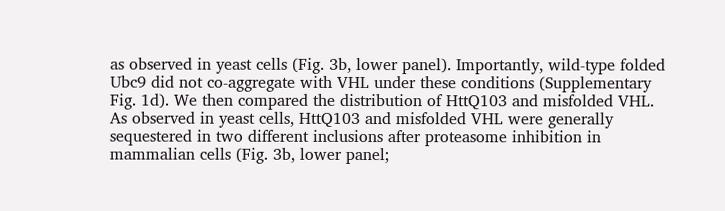as observed in yeast cells (Fig. 3b, lower panel). Importantly, wild-type folded Ubc9 did not co-aggregate with VHL under these conditions (Supplementary Fig. 1d). We then compared the distribution of HttQ103 and misfolded VHL. As observed in yeast cells, HttQ103 and misfolded VHL were generally sequestered in two different inclusions after proteasome inhibition in mammalian cells (Fig. 3b, lower panel;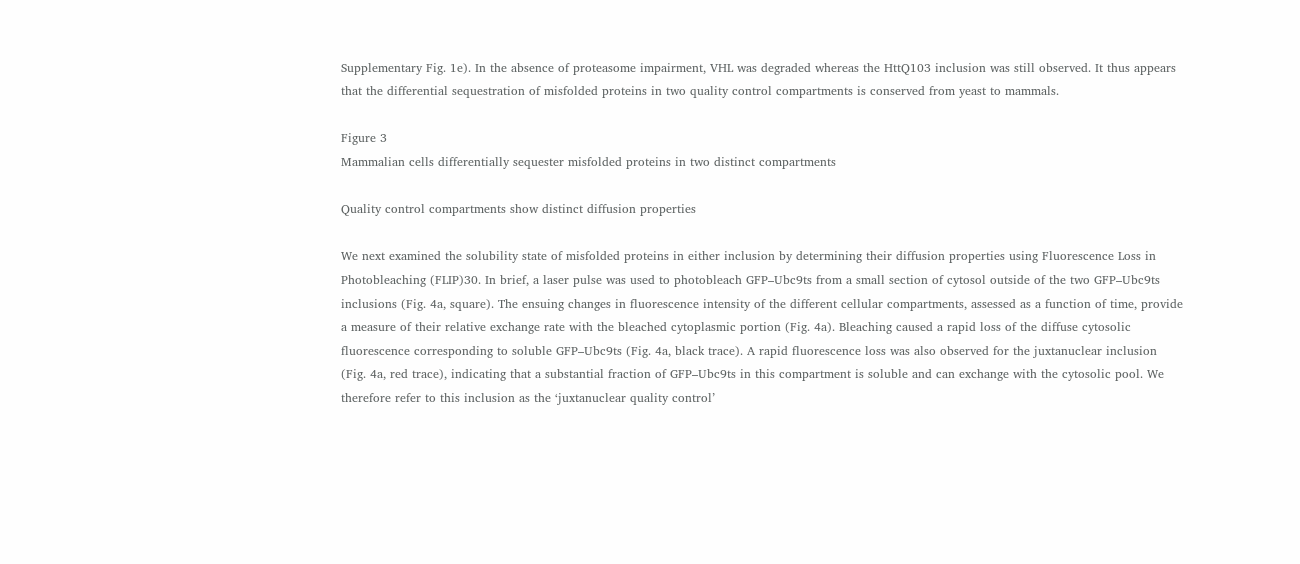Supplementary Fig. 1e). In the absence of proteasome impairment, VHL was degraded whereas the HttQ103 inclusion was still observed. It thus appears that the differential sequestration of misfolded proteins in two quality control compartments is conserved from yeast to mammals.

Figure 3
Mammalian cells differentially sequester misfolded proteins in two distinct compartments

Quality control compartments show distinct diffusion properties

We next examined the solubility state of misfolded proteins in either inclusion by determining their diffusion properties using Fluorescence Loss in Photobleaching (FLIP)30. In brief, a laser pulse was used to photobleach GFP–Ubc9ts from a small section of cytosol outside of the two GFP–Ubc9ts inclusions (Fig. 4a, square). The ensuing changes in fluorescence intensity of the different cellular compartments, assessed as a function of time, provide a measure of their relative exchange rate with the bleached cytoplasmic portion (Fig. 4a). Bleaching caused a rapid loss of the diffuse cytosolic fluorescence corresponding to soluble GFP–Ubc9ts (Fig. 4a, black trace). A rapid fluorescence loss was also observed for the juxtanuclear inclusion (Fig. 4a, red trace), indicating that a substantial fraction of GFP–Ubc9ts in this compartment is soluble and can exchange with the cytosolic pool. We therefore refer to this inclusion as the ‘juxtanuclear quality control’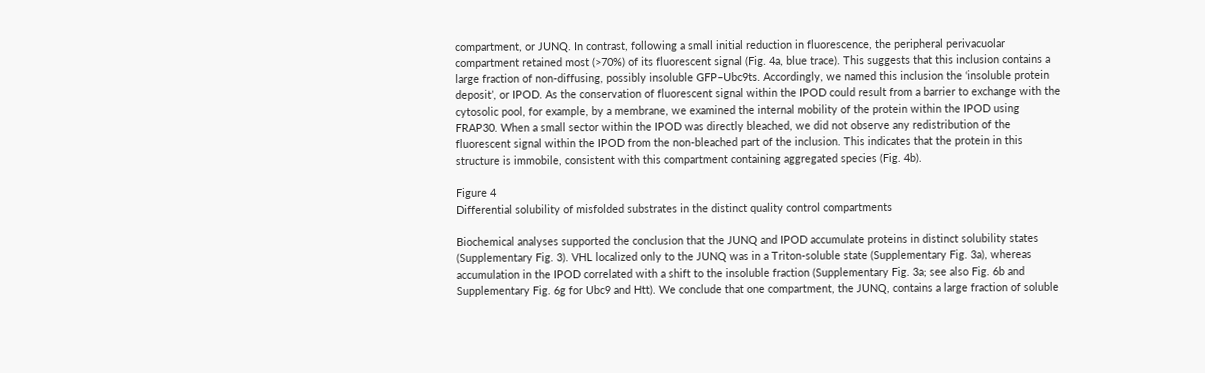compartment, or JUNQ. In contrast, following a small initial reduction in fluorescence, the peripheral perivacuolar compartment retained most (>70%) of its fluorescent signal (Fig. 4a, blue trace). This suggests that this inclusion contains a large fraction of non-diffusing, possibly insoluble GFP–Ubc9ts. Accordingly, we named this inclusion the ‘insoluble protein deposit’, or IPOD. As the conservation of fluorescent signal within the IPOD could result from a barrier to exchange with the cytosolic pool, for example, by a membrane, we examined the internal mobility of the protein within the IPOD using FRAP30. When a small sector within the IPOD was directly bleached, we did not observe any redistribution of the fluorescent signal within the IPOD from the non-bleached part of the inclusion. This indicates that the protein in this structure is immobile, consistent with this compartment containing aggregated species (Fig. 4b).

Figure 4
Differential solubility of misfolded substrates in the distinct quality control compartments

Biochemical analyses supported the conclusion that the JUNQ and IPOD accumulate proteins in distinct solubility states (Supplementary Fig. 3). VHL localized only to the JUNQ was in a Triton-soluble state (Supplementary Fig. 3a), whereas accumulation in the IPOD correlated with a shift to the insoluble fraction (Supplementary Fig. 3a; see also Fig. 6b and Supplementary Fig. 6g for Ubc9 and Htt). We conclude that one compartment, the JUNQ, contains a large fraction of soluble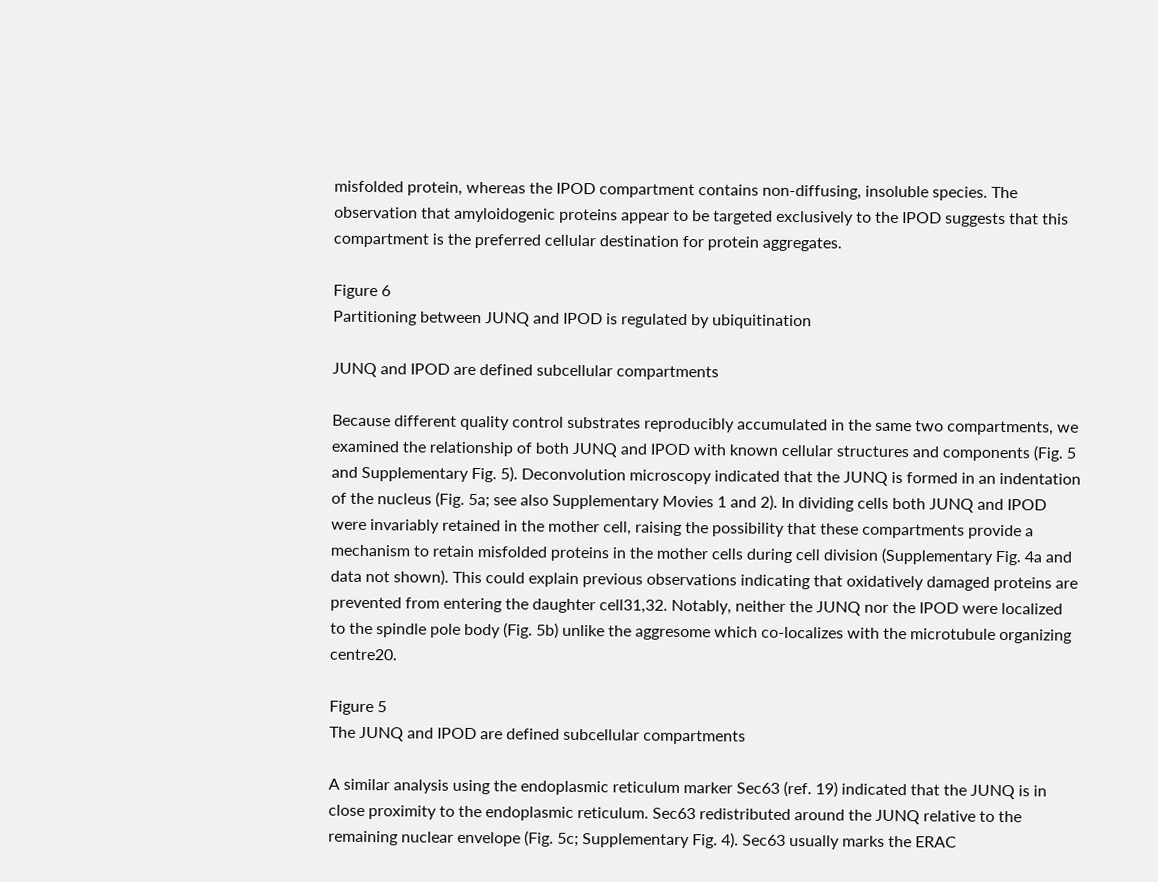misfolded protein, whereas the IPOD compartment contains non-diffusing, insoluble species. The observation that amyloidogenic proteins appear to be targeted exclusively to the IPOD suggests that this compartment is the preferred cellular destination for protein aggregates.

Figure 6
Partitioning between JUNQ and IPOD is regulated by ubiquitination

JUNQ and IPOD are defined subcellular compartments

Because different quality control substrates reproducibly accumulated in the same two compartments, we examined the relationship of both JUNQ and IPOD with known cellular structures and components (Fig. 5 and Supplementary Fig. 5). Deconvolution microscopy indicated that the JUNQ is formed in an indentation of the nucleus (Fig. 5a; see also Supplementary Movies 1 and 2). In dividing cells both JUNQ and IPOD were invariably retained in the mother cell, raising the possibility that these compartments provide a mechanism to retain misfolded proteins in the mother cells during cell division (Supplementary Fig. 4a and data not shown). This could explain previous observations indicating that oxidatively damaged proteins are prevented from entering the daughter cell31,32. Notably, neither the JUNQ nor the IPOD were localized to the spindle pole body (Fig. 5b) unlike the aggresome which co-localizes with the microtubule organizing centre20.

Figure 5
The JUNQ and IPOD are defined subcellular compartments

A similar analysis using the endoplasmic reticulum marker Sec63 (ref. 19) indicated that the JUNQ is in close proximity to the endoplasmic reticulum. Sec63 redistributed around the JUNQ relative to the remaining nuclear envelope (Fig. 5c; Supplementary Fig. 4). Sec63 usually marks the ERAC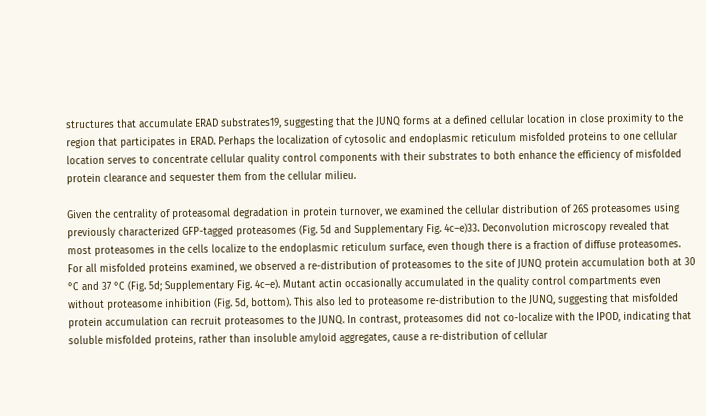structures that accumulate ERAD substrates19, suggesting that the JUNQ forms at a defined cellular location in close proximity to the region that participates in ERAD. Perhaps the localization of cytosolic and endoplasmic reticulum misfolded proteins to one cellular location serves to concentrate cellular quality control components with their substrates to both enhance the efficiency of misfolded protein clearance and sequester them from the cellular milieu.

Given the centrality of proteasomal degradation in protein turnover, we examined the cellular distribution of 26S proteasomes using previously characterized GFP-tagged proteasomes (Fig. 5d and Supplementary Fig. 4c–e)33. Deconvolution microscopy revealed that most proteasomes in the cells localize to the endoplasmic reticulum surface, even though there is a fraction of diffuse proteasomes. For all misfolded proteins examined, we observed a re-distribution of proteasomes to the site of JUNQ protein accumulation both at 30 °C and 37 °C (Fig. 5d; Supplementary Fig. 4c–e). Mutant actin occasionally accumulated in the quality control compartments even without proteasome inhibition (Fig. 5d, bottom). This also led to proteasome re-distribution to the JUNQ, suggesting that misfolded protein accumulation can recruit proteasomes to the JUNQ. In contrast, proteasomes did not co-localize with the IPOD, indicating that soluble misfolded proteins, rather than insoluble amyloid aggregates, cause a re-distribution of cellular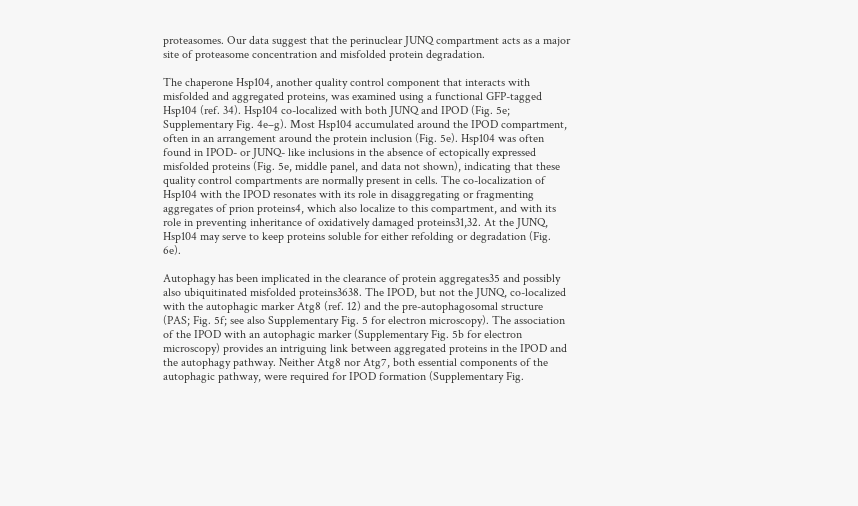proteasomes. Our data suggest that the perinuclear JUNQ compartment acts as a major site of proteasome concentration and misfolded protein degradation.

The chaperone Hsp104, another quality control component that interacts with misfolded and aggregated proteins, was examined using a functional GFP-tagged Hsp104 (ref. 34). Hsp104 co-localized with both JUNQ and IPOD (Fig. 5e; Supplementary Fig. 4e–g). Most Hsp104 accumulated around the IPOD compartment, often in an arrangement around the protein inclusion (Fig. 5e). Hsp104 was often found in IPOD- or JUNQ- like inclusions in the absence of ectopically expressed misfolded proteins (Fig. 5e, middle panel, and data not shown), indicating that these quality control compartments are normally present in cells. The co-localization of Hsp104 with the IPOD resonates with its role in disaggregating or fragmenting aggregates of prion proteins4, which also localize to this compartment, and with its role in preventing inheritance of oxidatively damaged proteins31,32. At the JUNQ, Hsp104 may serve to keep proteins soluble for either refolding or degradation (Fig. 6e).

Autophagy has been implicated in the clearance of protein aggregates35 and possibly also ubiquitinated misfolded proteins3638. The IPOD, but not the JUNQ, co-localized with the autophagic marker Atg8 (ref. 12) and the pre-autophagosomal structure (PAS; Fig. 5f; see also Supplementary Fig. 5 for electron microscopy). The association of the IPOD with an autophagic marker (Supplementary Fig. 5b for electron microscopy) provides an intriguing link between aggregated proteins in the IPOD and the autophagy pathway. Neither Atg8 nor Atg7, both essential components of the autophagic pathway, were required for IPOD formation (Supplementary Fig.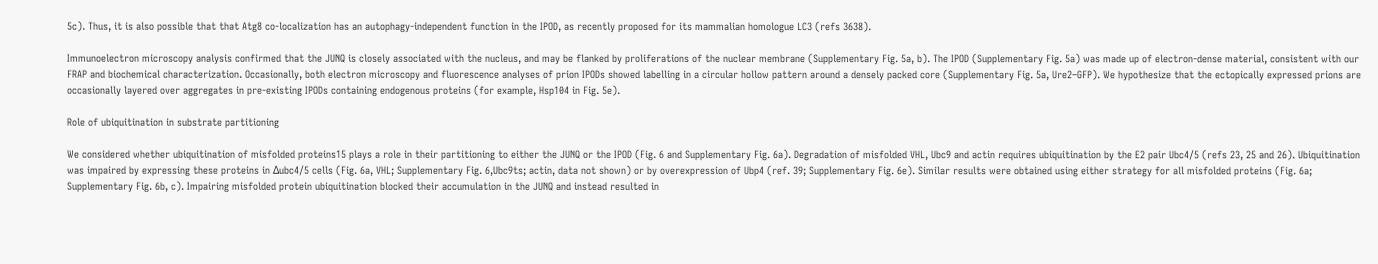5c). Thus, it is also possible that that Atg8 co-localization has an autophagy-independent function in the IPOD, as recently proposed for its mammalian homologue LC3 (refs 3638).

Immunoelectron microscopy analysis confirmed that the JUNQ is closely associated with the nucleus, and may be flanked by proliferations of the nuclear membrane (Supplementary Fig. 5a, b). The IPOD (Supplementary Fig. 5a) was made up of electron-dense material, consistent with our FRAP and biochemical characterization. Occasionally, both electron microscopy and fluorescence analyses of prion IPODs showed labelling in a circular hollow pattern around a densely packed core (Supplementary Fig. 5a, Ure2–GFP). We hypothesize that the ectopically expressed prions are occasionally layered over aggregates in pre-existing IPODs containing endogenous proteins (for example, Hsp104 in Fig. 5e).

Role of ubiquitination in substrate partitioning

We considered whether ubiquitination of misfolded proteins15 plays a role in their partitioning to either the JUNQ or the IPOD (Fig. 6 and Supplementary Fig. 6a). Degradation of misfolded VHL, Ubc9 and actin requires ubiquitination by the E2 pair Ubc4/5 (refs 23, 25 and 26). Ubiquitination was impaired by expressing these proteins in Δubc4/5 cells (Fig. 6a, VHL; Supplementary Fig. 6,Ubc9ts; actin, data not shown) or by overexpression of Ubp4 (ref. 39; Supplementary Fig. 6e). Similar results were obtained using either strategy for all misfolded proteins (Fig. 6a; Supplementary Fig. 6b, c). Impairing misfolded protein ubiquitination blocked their accumulation in the JUNQ and instead resulted in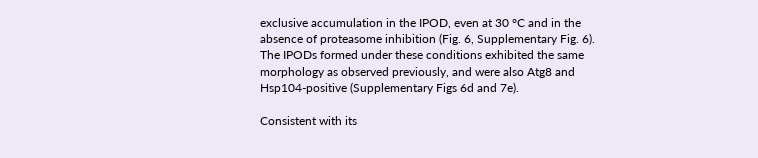exclusive accumulation in the IPOD, even at 30 °C and in the absence of proteasome inhibition (Fig. 6, Supplementary Fig. 6). The IPODs formed under these conditions exhibited the same morphology as observed previously, and were also Atg8 and Hsp104-positive (Supplementary Figs 6d and 7e).

Consistent with its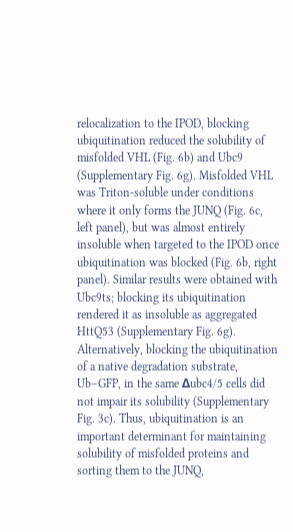relocalization to the IPOD, blocking ubiquitination reduced the solubility of misfolded VHL (Fig. 6b) and Ubc9 (Supplementary Fig. 6g). Misfolded VHL was Triton-soluble under conditions where it only forms the JUNQ (Fig. 6c, left panel), but was almost entirely insoluble when targeted to the IPOD once ubiquitination was blocked (Fig. 6b, right panel). Similar results were obtained with Ubc9ts; blocking its ubiquitination rendered it as insoluble as aggregated HttQ53 (Supplementary Fig. 6g). Alternatively, blocking the ubiquitination of a native degradation substrate, Ub–GFP, in the same Δubc4/5 cells did not impair its solubility (Supplementary Fig. 3c). Thus, ubiquitination is an important determinant for maintaining solubility of misfolded proteins and sorting them to the JUNQ,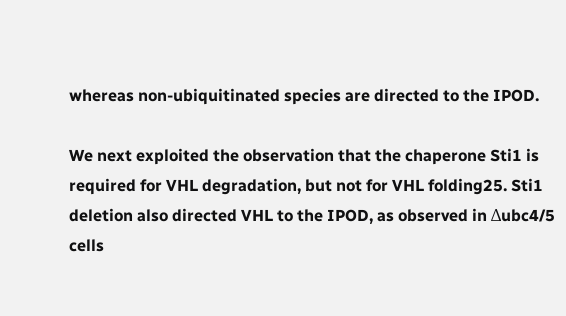whereas non-ubiquitinated species are directed to the IPOD.

We next exploited the observation that the chaperone Sti1 is required for VHL degradation, but not for VHL folding25. Sti1 deletion also directed VHL to the IPOD, as observed in Δubc4/5 cells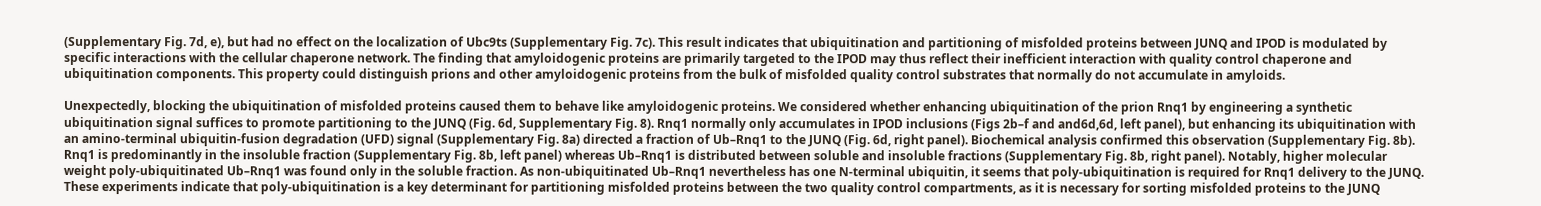(Supplementary Fig. 7d, e), but had no effect on the localization of Ubc9ts (Supplementary Fig. 7c). This result indicates that ubiquitination and partitioning of misfolded proteins between JUNQ and IPOD is modulated by specific interactions with the cellular chaperone network. The finding that amyloidogenic proteins are primarily targeted to the IPOD may thus reflect their inefficient interaction with quality control chaperone and ubiquitination components. This property could distinguish prions and other amyloidogenic proteins from the bulk of misfolded quality control substrates that normally do not accumulate in amyloids.

Unexpectedly, blocking the ubiquitination of misfolded proteins caused them to behave like amyloidogenic proteins. We considered whether enhancing ubiquitination of the prion Rnq1 by engineering a synthetic ubiquitination signal suffices to promote partitioning to the JUNQ (Fig. 6d, Supplementary Fig. 8). Rnq1 normally only accumulates in IPOD inclusions (Figs 2b–f and and6d,6d, left panel), but enhancing its ubiquitination with an amino-terminal ubiquitin-fusion degradation (UFD) signal (Supplementary Fig. 8a) directed a fraction of Ub–Rnq1 to the JUNQ (Fig. 6d, right panel). Biochemical analysis confirmed this observation (Supplementary Fig. 8b). Rnq1 is predominantly in the insoluble fraction (Supplementary Fig. 8b, left panel) whereas Ub–Rnq1 is distributed between soluble and insoluble fractions (Supplementary Fig. 8b, right panel). Notably, higher molecular weight poly-ubiquitinated Ub–Rnq1 was found only in the soluble fraction. As non-ubiquitinated Ub–Rnq1 nevertheless has one N-terminal ubiquitin, it seems that poly-ubiquitination is required for Rnq1 delivery to the JUNQ. These experiments indicate that poly-ubiquitination is a key determinant for partitioning misfolded proteins between the two quality control compartments, as it is necessary for sorting misfolded proteins to the JUNQ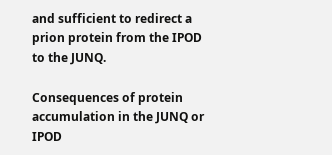and sufficient to redirect a prion protein from the IPOD to the JUNQ.

Consequences of protein accumulation in the JUNQ or IPOD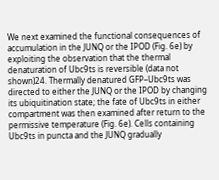We next examined the functional consequences of accumulation in the JUNQ or the IPOD (Fig. 6e) by exploiting the observation that the thermal denaturation of Ubc9ts is reversible (data not shown)24. Thermally denatured GFP–Ubc9ts was directed to either the JUNQ or the IPOD by changing its ubiquitination state; the fate of Ubc9ts in either compartment was then examined after return to the permissive temperature (Fig. 6e). Cells containing Ubc9ts in puncta and the JUNQ gradually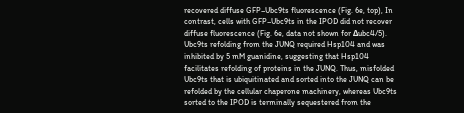recovered diffuse GFP–Ubc9ts fluorescence (Fig. 6e, top), In contrast, cells with GFP–Ubc9ts in the IPOD did not recover diffuse fluorescence (Fig. 6e, data not shown for Δubc4/5). Ubc9ts refolding from the JUNQ required Hsp104 and was inhibited by 5 mM guanidine, suggesting that Hsp104 facilitates refolding of proteins in the JUNQ. Thus, misfolded Ubc9ts that is ubiquitinated and sorted into the JUNQ can be refolded by the cellular chaperone machinery, whereas Ubc9ts sorted to the IPOD is terminally sequestered from the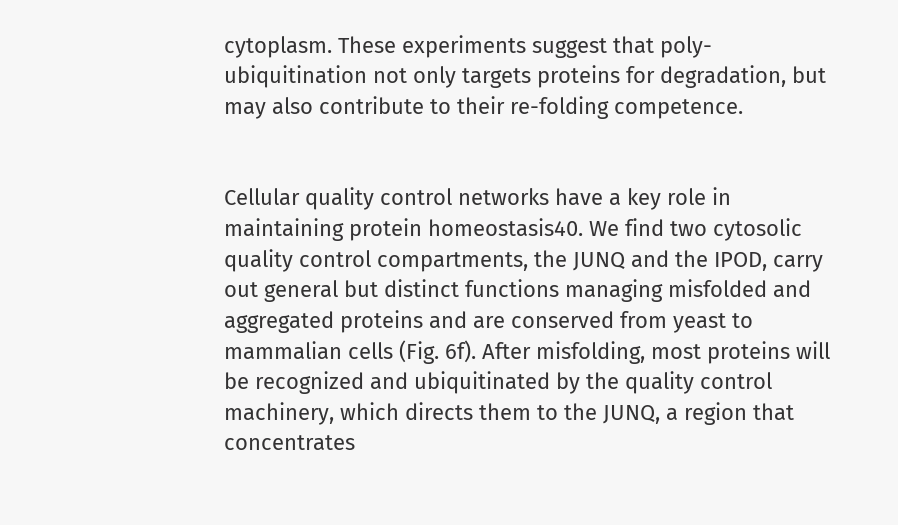cytoplasm. These experiments suggest that poly-ubiquitination not only targets proteins for degradation, but may also contribute to their re-folding competence.


Cellular quality control networks have a key role in maintaining protein homeostasis40. We find two cytosolic quality control compartments, the JUNQ and the IPOD, carry out general but distinct functions managing misfolded and aggregated proteins and are conserved from yeast to mammalian cells (Fig. 6f). After misfolding, most proteins will be recognized and ubiquitinated by the quality control machinery, which directs them to the JUNQ, a region that concentrates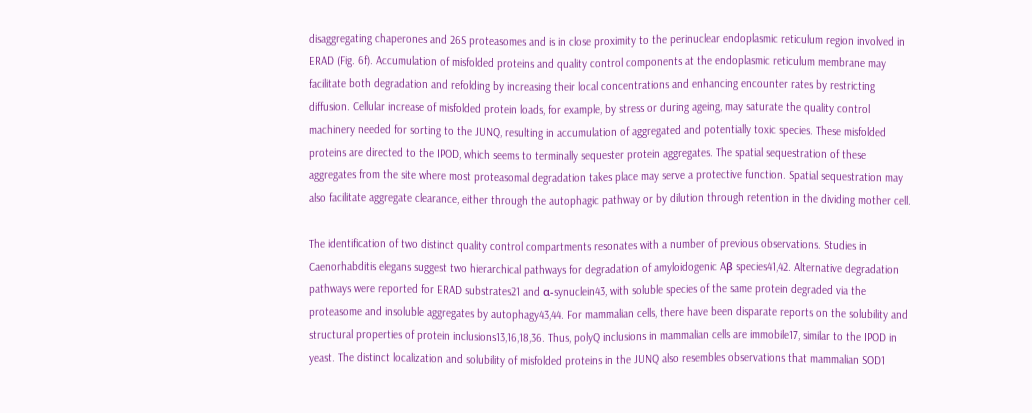disaggregating chaperones and 26S proteasomes and is in close proximity to the perinuclear endoplasmic reticulum region involved in ERAD (Fig. 6f). Accumulation of misfolded proteins and quality control components at the endoplasmic reticulum membrane may facilitate both degradation and refolding by increasing their local concentrations and enhancing encounter rates by restricting diffusion. Cellular increase of misfolded protein loads, for example, by stress or during ageing, may saturate the quality control machinery needed for sorting to the JUNQ, resulting in accumulation of aggregated and potentially toxic species. These misfolded proteins are directed to the IPOD, which seems to terminally sequester protein aggregates. The spatial sequestration of these aggregates from the site where most proteasomal degradation takes place may serve a protective function. Spatial sequestration may also facilitate aggregate clearance, either through the autophagic pathway or by dilution through retention in the dividing mother cell.

The identification of two distinct quality control compartments resonates with a number of previous observations. Studies in Caenorhabditis elegans suggest two hierarchical pathways for degradation of amyloidogenic Aβ species41,42. Alternative degradation pathways were reported for ERAD substrates21 and α-synuclein43, with soluble species of the same protein degraded via the proteasome and insoluble aggregates by autophagy43,44. For mammalian cells, there have been disparate reports on the solubility and structural properties of protein inclusions13,16,18,36. Thus, polyQ inclusions in mammalian cells are immobile17, similar to the IPOD in yeast. The distinct localization and solubility of misfolded proteins in the JUNQ also resembles observations that mammalian SOD1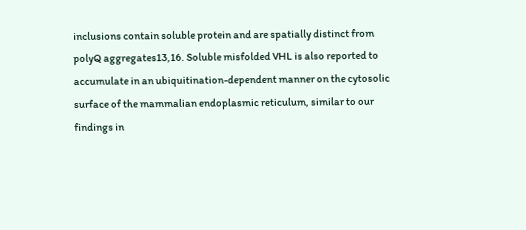inclusions contain soluble protein and are spatially distinct from polyQ aggregates13,16. Soluble misfolded VHL is also reported to accumulate in an ubiquitination-dependent manner on the cytosolic surface of the mammalian endoplasmic reticulum, similar to our findings in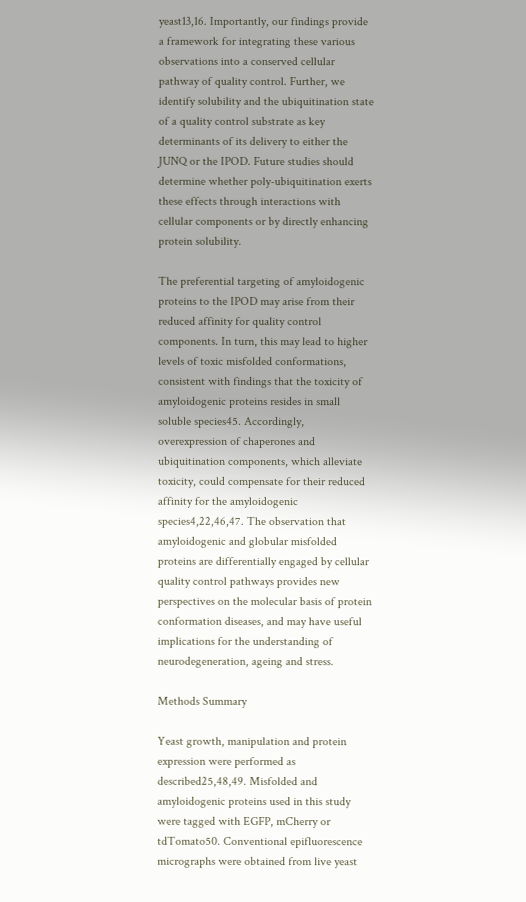yeast13,16. Importantly, our findings provide a framework for integrating these various observations into a conserved cellular pathway of quality control. Further, we identify solubility and the ubiquitination state of a quality control substrate as key determinants of its delivery to either the JUNQ or the IPOD. Future studies should determine whether poly-ubiquitination exerts these effects through interactions with cellular components or by directly enhancing protein solubility.

The preferential targeting of amyloidogenic proteins to the IPOD may arise from their reduced affinity for quality control components. In turn, this may lead to higher levels of toxic misfolded conformations, consistent with findings that the toxicity of amyloidogenic proteins resides in small soluble species45. Accordingly, overexpression of chaperones and ubiquitination components, which alleviate toxicity, could compensate for their reduced affinity for the amyloidogenic species4,22,46,47. The observation that amyloidogenic and globular misfolded proteins are differentially engaged by cellular quality control pathways provides new perspectives on the molecular basis of protein conformation diseases, and may have useful implications for the understanding of neurodegeneration, ageing and stress.

Methods Summary

Yeast growth, manipulation and protein expression were performed as described25,48,49. Misfolded and amyloidogenic proteins used in this study were tagged with EGFP, mCherry or tdTomato50. Conventional epifluorescence micrographs were obtained from live yeast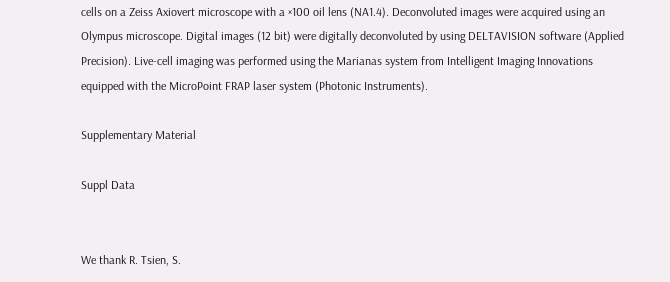cells on a Zeiss Axiovert microscope with a ×100 oil lens (NA1.4). Deconvoluted images were acquired using an Olympus microscope. Digital images (12 bit) were digitally deconvoluted by using DELTAVISION software (Applied Precision). Live-cell imaging was performed using the Marianas system from Intelligent Imaging Innovations equipped with the MicroPoint FRAP laser system (Photonic Instruments).

Supplementary Material

Suppl Data


We thank R. Tsien, S.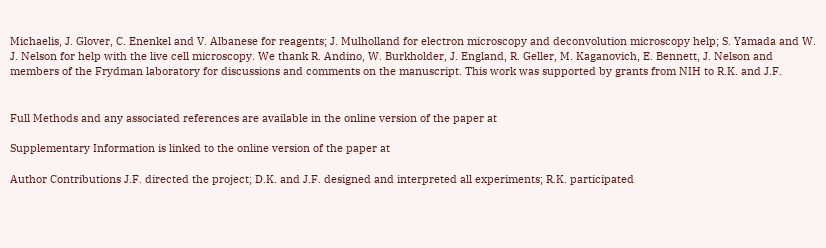Michaelis, J. Glover, C. Enenkel and V. Albanese for reagents; J. Mulholland for electron microscopy and deconvolution microscopy help; S. Yamada and W. J. Nelson for help with the live cell microscopy. We thank R. Andino, W. Burkholder, J. England, R. Geller, M. Kaganovich, E. Bennett, J. Nelson and members of the Frydman laboratory for discussions and comments on the manuscript. This work was supported by grants from NIH to R.K. and J.F.


Full Methods and any associated references are available in the online version of the paper at

Supplementary Information is linked to the online version of the paper at

Author Contributions J.F. directed the project; D.K. and J.F. designed and interpreted all experiments; R.K. participated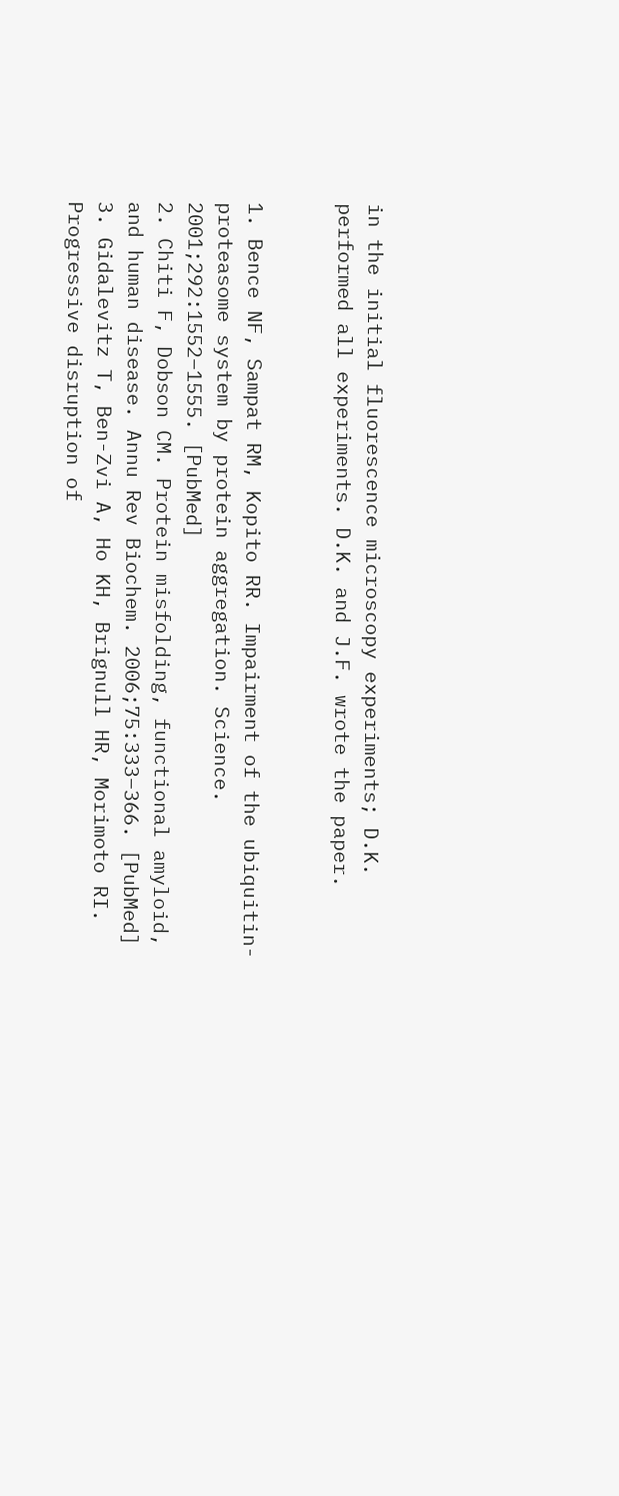in the initial fluorescence microscopy experiments; D.K. performed all experiments. D.K. and J.F. wrote the paper.


1. Bence NF, Sampat RM, Kopito RR. Impairment of the ubiquitin-proteasome system by protein aggregation. Science. 2001;292:1552–1555. [PubMed]
2. Chiti F, Dobson CM. Protein misfolding, functional amyloid, and human disease. Annu Rev Biochem. 2006;75:333–366. [PubMed]
3. Gidalevitz T, Ben-Zvi A, Ho KH, Brignull HR, Morimoto RI. Progressive disruption of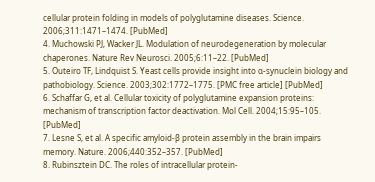cellular protein folding in models of polyglutamine diseases. Science. 2006;311:1471–1474. [PubMed]
4. Muchowski PJ, Wacker JL. Modulation of neurodegeneration by molecular chaperones. Nature Rev Neurosci. 2005;6:11–22. [PubMed]
5. Outeiro TF, Lindquist S. Yeast cells provide insight into α-synuclein biology and pathobiology. Science. 2003;302:1772–1775. [PMC free article] [PubMed]
6. Schaffar G, et al. Cellular toxicity of polyglutamine expansion proteins: mechanism of transcription factor deactivation. Mol Cell. 2004;15:95–105. [PubMed]
7. Lesne S, et al. A specific amyloid-β protein assembly in the brain impairs memory. Nature. 2006;440:352–357. [PubMed]
8. Rubinsztein DC. The roles of intracellular protein-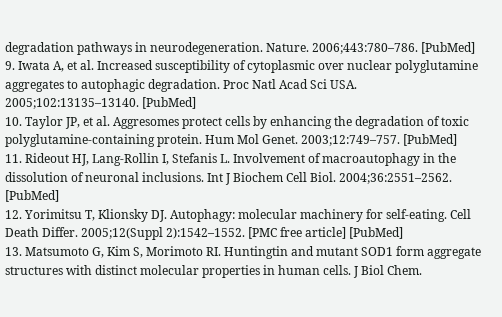degradation pathways in neurodegeneration. Nature. 2006;443:780–786. [PubMed]
9. Iwata A, et al. Increased susceptibility of cytoplasmic over nuclear polyglutamine aggregates to autophagic degradation. Proc Natl Acad Sci USA. 2005;102:13135–13140. [PubMed]
10. Taylor JP, et al. Aggresomes protect cells by enhancing the degradation of toxic polyglutamine-containing protein. Hum Mol Genet. 2003;12:749–757. [PubMed]
11. Rideout HJ, Lang-Rollin I, Stefanis L. Involvement of macroautophagy in the dissolution of neuronal inclusions. Int J Biochem Cell Biol. 2004;36:2551–2562. [PubMed]
12. Yorimitsu T, Klionsky DJ. Autophagy: molecular machinery for self-eating. Cell Death Differ. 2005;12(Suppl 2):1542–1552. [PMC free article] [PubMed]
13. Matsumoto G, Kim S, Morimoto RI. Huntingtin and mutant SOD1 form aggregate structures with distinct molecular properties in human cells. J Biol Chem.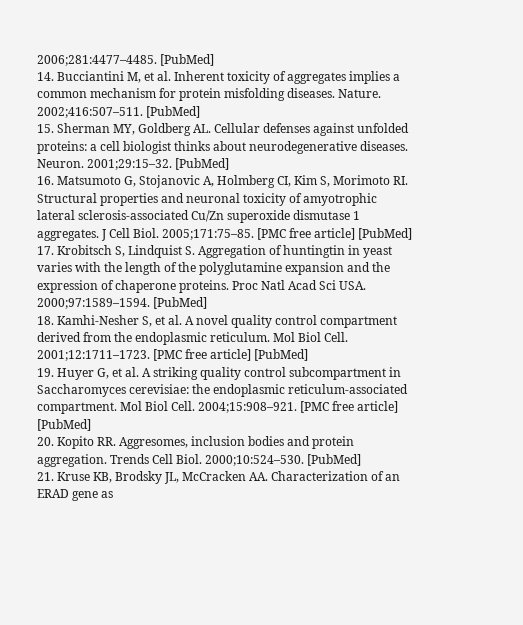2006;281:4477–4485. [PubMed]
14. Bucciantini M, et al. Inherent toxicity of aggregates implies a common mechanism for protein misfolding diseases. Nature. 2002;416:507–511. [PubMed]
15. Sherman MY, Goldberg AL. Cellular defenses against unfolded proteins: a cell biologist thinks about neurodegenerative diseases. Neuron. 2001;29:15–32. [PubMed]
16. Matsumoto G, Stojanovic A, Holmberg CI, Kim S, Morimoto RI. Structural properties and neuronal toxicity of amyotrophic lateral sclerosis-associated Cu/Zn superoxide dismutase 1 aggregates. J Cell Biol. 2005;171:75–85. [PMC free article] [PubMed]
17. Krobitsch S, Lindquist S. Aggregation of huntingtin in yeast varies with the length of the polyglutamine expansion and the expression of chaperone proteins. Proc Natl Acad Sci USA. 2000;97:1589–1594. [PubMed]
18. Kamhi-Nesher S, et al. A novel quality control compartment derived from the endoplasmic reticulum. Mol Biol Cell. 2001;12:1711–1723. [PMC free article] [PubMed]
19. Huyer G, et al. A striking quality control subcompartment in Saccharomyces cerevisiae: the endoplasmic reticulum-associated compartment. Mol Biol Cell. 2004;15:908–921. [PMC free article] [PubMed]
20. Kopito RR. Aggresomes, inclusion bodies and protein aggregation. Trends Cell Biol. 2000;10:524–530. [PubMed]
21. Kruse KB, Brodsky JL, McCracken AA. Characterization of an ERAD gene as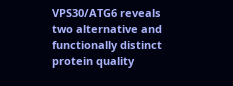VPS30/ATG6 reveals two alternative and functionally distinct protein quality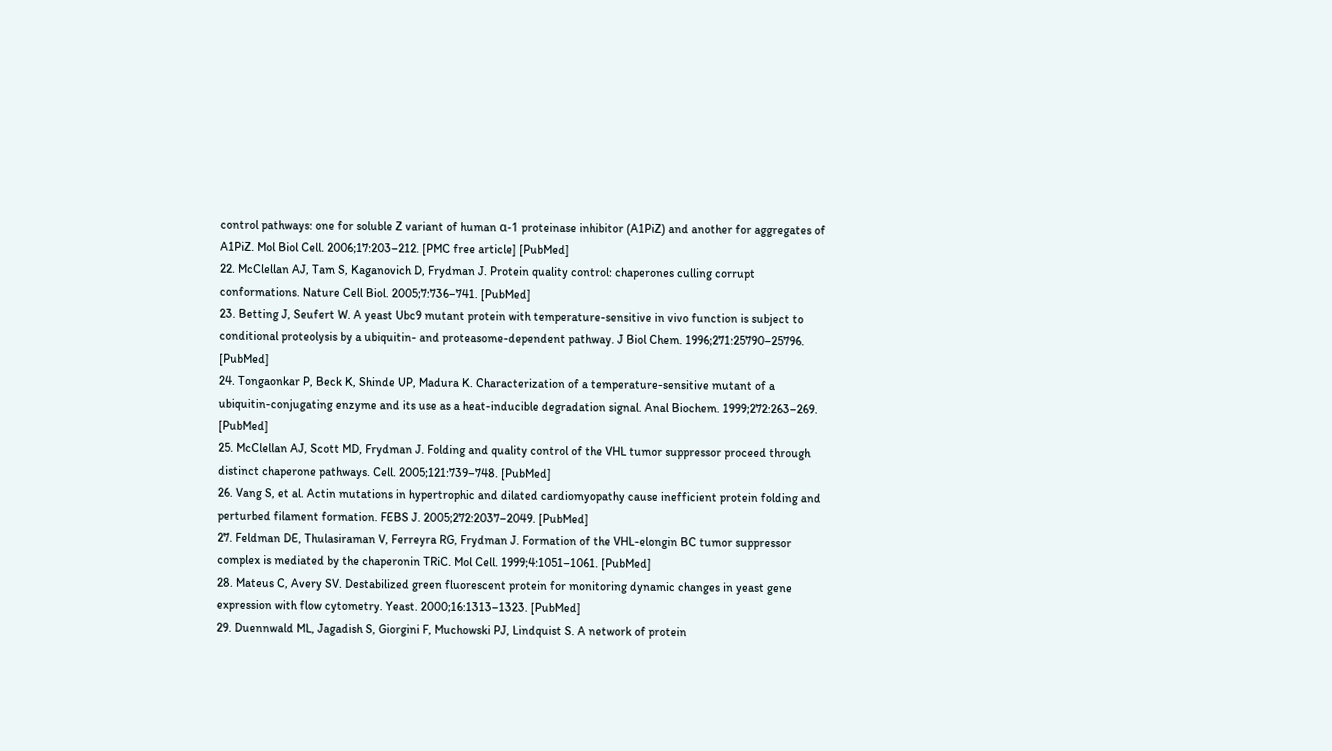control pathways: one for soluble Z variant of human α-1 proteinase inhibitor (A1PiZ) and another for aggregates of A1PiZ. Mol Biol Cell. 2006;17:203–212. [PMC free article] [PubMed]
22. McClellan AJ, Tam S, Kaganovich D, Frydman J. Protein quality control: chaperones culling corrupt conformations. Nature Cell Biol. 2005;7:736–741. [PubMed]
23. Betting J, Seufert W. A yeast Ubc9 mutant protein with temperature-sensitive in vivo function is subject to conditional proteolysis by a ubiquitin- and proteasome-dependent pathway. J Biol Chem. 1996;271:25790–25796. [PubMed]
24. Tongaonkar P, Beck K, Shinde UP, Madura K. Characterization of a temperature-sensitive mutant of a ubiquitin-conjugating enzyme and its use as a heat-inducible degradation signal. Anal Biochem. 1999;272:263–269. [PubMed]
25. McClellan AJ, Scott MD, Frydman J. Folding and quality control of the VHL tumor suppressor proceed through distinct chaperone pathways. Cell. 2005;121:739–748. [PubMed]
26. Vang S, et al. Actin mutations in hypertrophic and dilated cardiomyopathy cause inefficient protein folding and perturbed filament formation. FEBS J. 2005;272:2037–2049. [PubMed]
27. Feldman DE, Thulasiraman V, Ferreyra RG, Frydman J. Formation of the VHL-elongin BC tumor suppressor complex is mediated by the chaperonin TRiC. Mol Cell. 1999;4:1051–1061. [PubMed]
28. Mateus C, Avery SV. Destabilized green fluorescent protein for monitoring dynamic changes in yeast gene expression with flow cytometry. Yeast. 2000;16:1313–1323. [PubMed]
29. Duennwald ML, Jagadish S, Giorgini F, Muchowski PJ, Lindquist S. A network of protein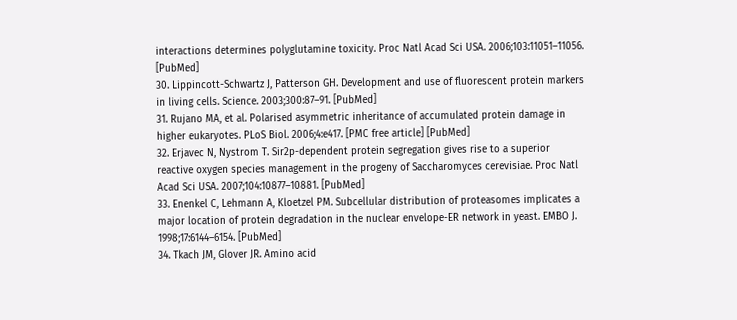interactions determines polyglutamine toxicity. Proc Natl Acad Sci USA. 2006;103:11051–11056. [PubMed]
30. Lippincott-Schwartz J, Patterson GH. Development and use of fluorescent protein markers in living cells. Science. 2003;300:87–91. [PubMed]
31. Rujano MA, et al. Polarised asymmetric inheritance of accumulated protein damage in higher eukaryotes. PLoS Biol. 2006;4:e417. [PMC free article] [PubMed]
32. Erjavec N, Nystrom T. Sir2p-dependent protein segregation gives rise to a superior reactive oxygen species management in the progeny of Saccharomyces cerevisiae. Proc Natl Acad Sci USA. 2007;104:10877–10881. [PubMed]
33. Enenkel C, Lehmann A, Kloetzel PM. Subcellular distribution of proteasomes implicates a major location of protein degradation in the nuclear envelope-ER network in yeast. EMBO J. 1998;17:6144–6154. [PubMed]
34. Tkach JM, Glover JR. Amino acid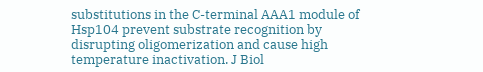substitutions in the C-terminal AAA1 module of Hsp104 prevent substrate recognition by disrupting oligomerization and cause high temperature inactivation. J Biol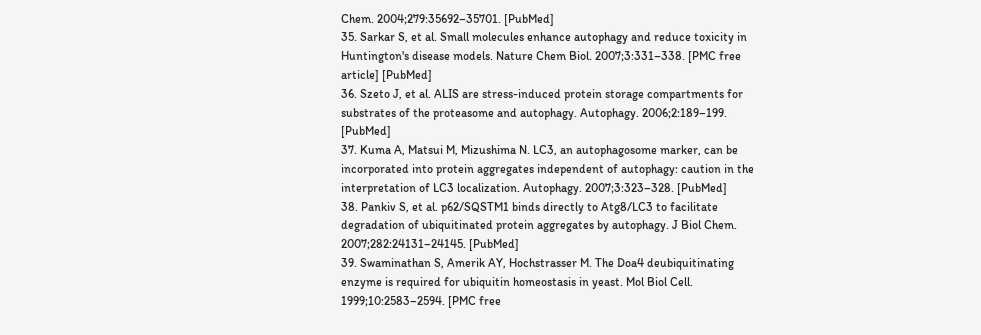Chem. 2004;279:35692–35701. [PubMed]
35. Sarkar S, et al. Small molecules enhance autophagy and reduce toxicity in Huntington's disease models. Nature Chem Biol. 2007;3:331–338. [PMC free article] [PubMed]
36. Szeto J, et al. ALIS are stress-induced protein storage compartments for substrates of the proteasome and autophagy. Autophagy. 2006;2:189–199. [PubMed]
37. Kuma A, Matsui M, Mizushima N. LC3, an autophagosome marker, can be incorporated into protein aggregates independent of autophagy: caution in the interpretation of LC3 localization. Autophagy. 2007;3:323–328. [PubMed]
38. Pankiv S, et al. p62/SQSTM1 binds directly to Atg8/LC3 to facilitate degradation of ubiquitinated protein aggregates by autophagy. J Biol Chem. 2007;282:24131–24145. [PubMed]
39. Swaminathan S, Amerik AY, Hochstrasser M. The Doa4 deubiquitinating enzyme is required for ubiquitin homeostasis in yeast. Mol Biol Cell. 1999;10:2583–2594. [PMC free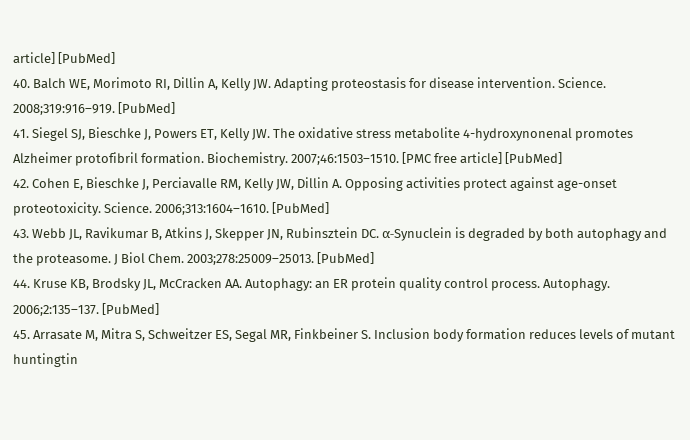article] [PubMed]
40. Balch WE, Morimoto RI, Dillin A, Kelly JW. Adapting proteostasis for disease intervention. Science. 2008;319:916–919. [PubMed]
41. Siegel SJ, Bieschke J, Powers ET, Kelly JW. The oxidative stress metabolite 4-hydroxynonenal promotes Alzheimer protofibril formation. Biochemistry. 2007;46:1503–1510. [PMC free article] [PubMed]
42. Cohen E, Bieschke J, Perciavalle RM, Kelly JW, Dillin A. Opposing activities protect against age-onset proteotoxicity. Science. 2006;313:1604–1610. [PubMed]
43. Webb JL, Ravikumar B, Atkins J, Skepper JN, Rubinsztein DC. α-Synuclein is degraded by both autophagy and the proteasome. J Biol Chem. 2003;278:25009–25013. [PubMed]
44. Kruse KB, Brodsky JL, McCracken AA. Autophagy: an ER protein quality control process. Autophagy. 2006;2:135–137. [PubMed]
45. Arrasate M, Mitra S, Schweitzer ES, Segal MR, Finkbeiner S. Inclusion body formation reduces levels of mutant huntingtin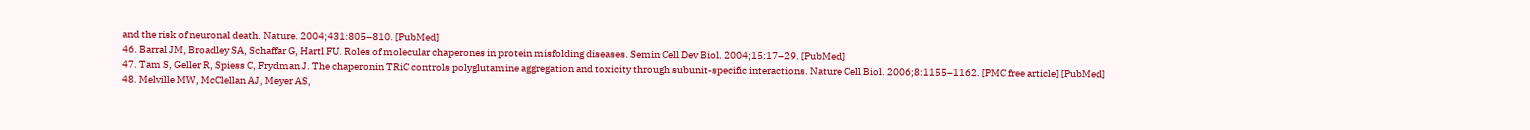and the risk of neuronal death. Nature. 2004;431:805–810. [PubMed]
46. Barral JM, Broadley SA, Schaffar G, Hartl FU. Roles of molecular chaperones in protein misfolding diseases. Semin Cell Dev Biol. 2004;15:17–29. [PubMed]
47. Tam S, Geller R, Spiess C, Frydman J. The chaperonin TRiC controls polyglutamine aggregation and toxicity through subunit-specific interactions. Nature Cell Biol. 2006;8:1155–1162. [PMC free article] [PubMed]
48. Melville MW, McClellan AJ, Meyer AS,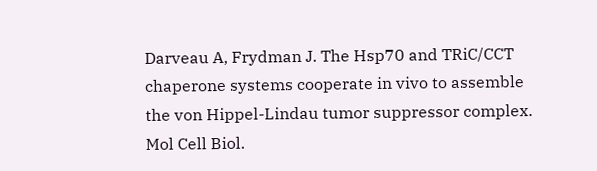Darveau A, Frydman J. The Hsp70 and TRiC/CCT chaperone systems cooperate in vivo to assemble the von Hippel-Lindau tumor suppressor complex. Mol Cell Biol.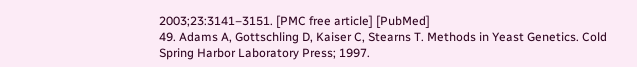2003;23:3141–3151. [PMC free article] [PubMed]
49. Adams A, Gottschling D, Kaiser C, Stearns T. Methods in Yeast Genetics. Cold Spring Harbor Laboratory Press; 1997.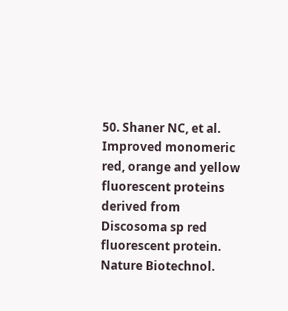50. Shaner NC, et al. Improved monomeric red, orange and yellow fluorescent proteins derived from Discosoma sp red fluorescent protein. Nature Biotechnol.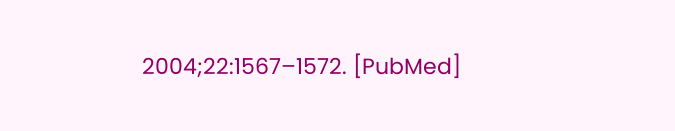2004;22:1567–1572. [PubMed]